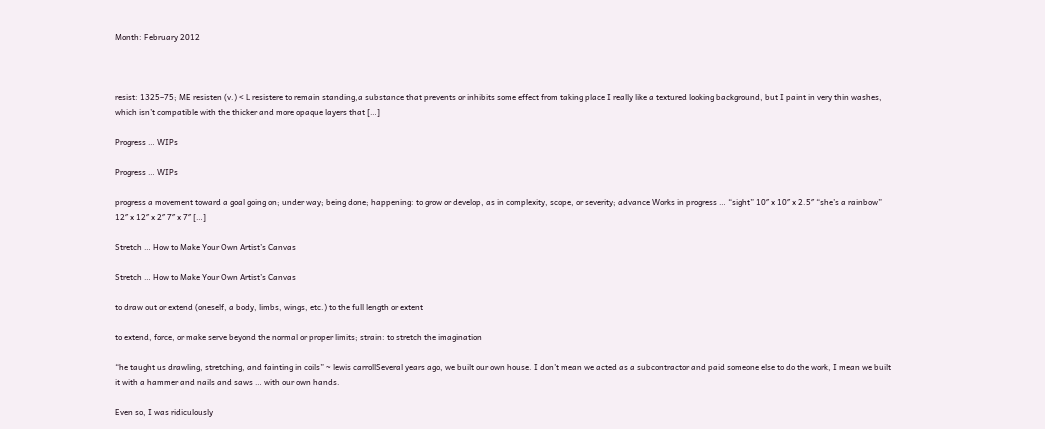Month: February 2012



resist: 1325–75; ME resisten (v.) < L resistere to remain standing,a substance that prevents or inhibits some effect from taking place I really like a textured looking background, but I paint in very thin washes, which isn’t compatible with the thicker and more opaque layers that […]

Progress … WIPs

Progress … WIPs

progress a movement toward a goal going on; under way; being done; happening: to grow or develop, as in complexity, scope, or severity; advance Works in progress … “sight” 10″ x 10″ x 2.5″ “she’s a rainbow” 12″ x 12″ x 2″ 7″ x 7″ […]

Stretch … How to Make Your Own Artist’s Canvas

Stretch … How to Make Your Own Artist’s Canvas

to draw out or extend (oneself, a body, limbs, wings, etc.) to the full length or extent

to extend, force, or make serve beyond the normal or proper limits; strain: to stretch the imagination

“he taught us drawling, stretching, and fainting in coils” ~ lewis carrollSeveral years ago, we built our own house. I don’t mean we acted as a subcontractor and paid someone else to do the work, I mean we built it with a hammer and nails and saws … with our own hands.

Even so, I was ridiculously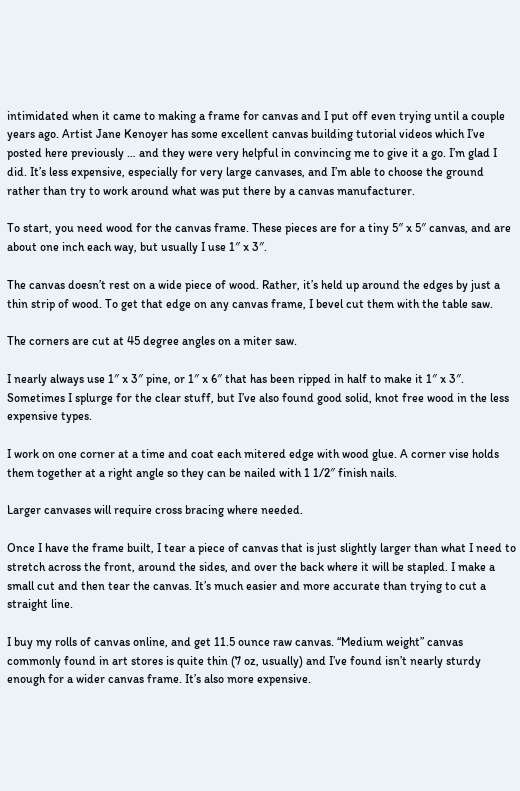intimidated when it came to making a frame for canvas and I put off even trying until a couple years ago. Artist Jane Kenoyer has some excellent canvas building tutorial videos which I’ve posted here previously … and they were very helpful in convincing me to give it a go. I’m glad I did. It’s less expensive, especially for very large canvases, and I’m able to choose the ground rather than try to work around what was put there by a canvas manufacturer.

To start, you need wood for the canvas frame. These pieces are for a tiny 5″ x 5″ canvas, and are about one inch each way, but usually I use 1″ x 3″.

The canvas doesn’t rest on a wide piece of wood. Rather, it’s held up around the edges by just a thin strip of wood. To get that edge on any canvas frame, I bevel cut them with the table saw.

The corners are cut at 45 degree angles on a miter saw.

I nearly always use 1″ x 3″ pine, or 1″ x 6″ that has been ripped in half to make it 1″ x 3″. Sometimes I splurge for the clear stuff, but I’ve also found good solid, knot free wood in the less expensive types.

I work on one corner at a time and coat each mitered edge with wood glue. A corner vise holds them together at a right angle so they can be nailed with 1 1/2″ finish nails.

Larger canvases will require cross bracing where needed.

Once I have the frame built, I tear a piece of canvas that is just slightly larger than what I need to stretch across the front, around the sides, and over the back where it will be stapled. I make a small cut and then tear the canvas. It’s much easier and more accurate than trying to cut a straight line.

I buy my rolls of canvas online, and get 11.5 ounce raw canvas. “Medium weight” canvas commonly found in art stores is quite thin (7 oz, usually) and I’ve found isn’t nearly sturdy enough for a wider canvas frame. It’s also more expensive.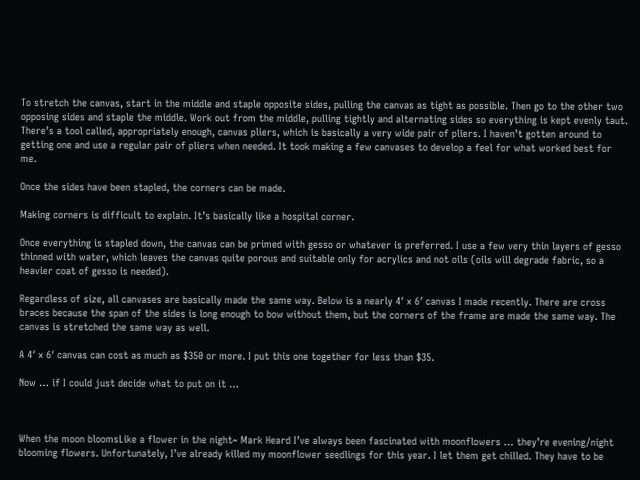To stretch the canvas, start in the middle and staple opposite sides, pulling the canvas as tight as possible. Then go to the other two opposing sides and staple the middle. Work out from the middle, pulling tightly and alternating sides so everything is kept evenly taut. There’s a tool called, appropriately enough, canvas pliers, which is basically a very wide pair of pliers. I haven’t gotten around to getting one and use a regular pair of pliers when needed. It took making a few canvases to develop a feel for what worked best for me.

Once the sides have been stapled, the corners can be made.

Making corners is difficult to explain. It’s basically like a hospital corner.

Once everything is stapled down, the canvas can be primed with gesso or whatever is preferred. I use a few very thin layers of gesso thinned with water, which leaves the canvas quite porous and suitable only for acrylics and not oils (oils will degrade fabric, so a heavier coat of gesso is needed).

Regardless of size, all canvases are basically made the same way. Below is a nearly 4′ x 6′ canvas I made recently. There are cross braces because the span of the sides is long enough to bow without them, but the corners of the frame are made the same way. The canvas is stretched the same way as well.

A 4′ x 6′ canvas can cost as much as $350 or more. I put this one together for less than $35.

Now … if I could just decide what to put on it …



When the moon bloomsLike a flower in the night~ Mark Heard I’ve always been fascinated with moonflowers … they’re evening/night blooming flowers. Unfortunately, I’ve already killed my moonflower seedlings for this year. I let them get chilled. They have to be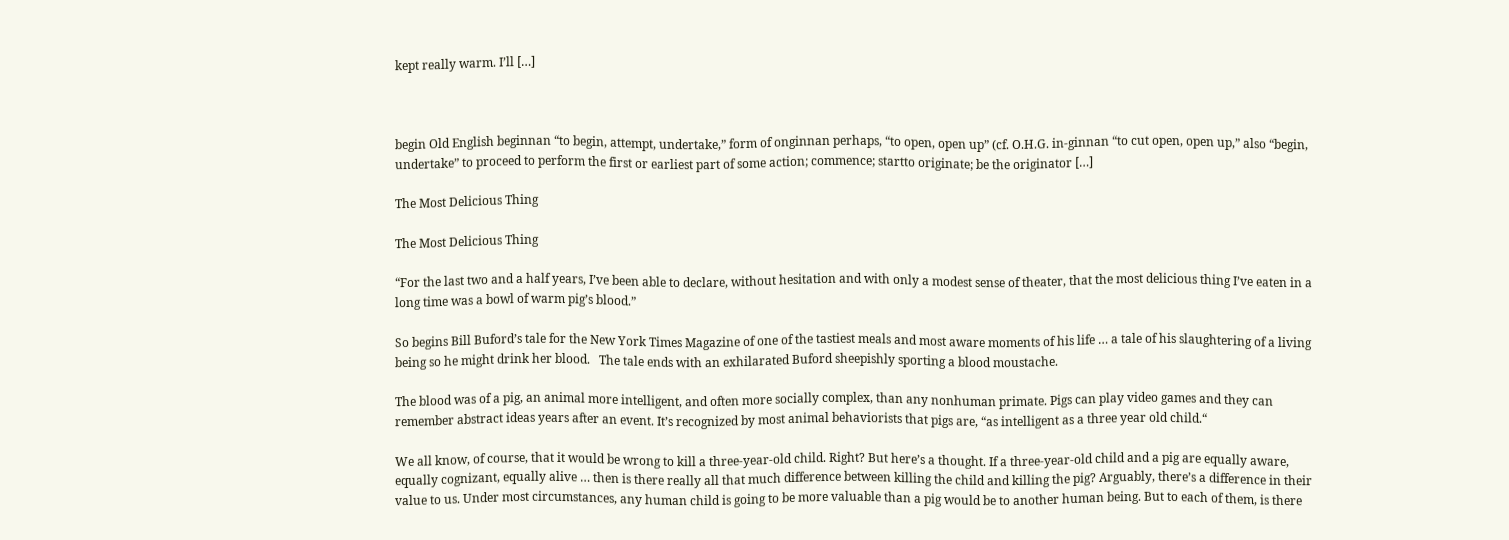kept really warm. I’ll […]



begin Old English beginnan “to begin, attempt, undertake,” form of onginnan perhaps, “to open, open up” (cf. O.H.G. in-ginnan “to cut open, open up,” also “begin, undertake” to proceed to perform the first or earliest part of some action; commence; startto originate; be the originator […]

The Most Delicious Thing

The Most Delicious Thing

“For the last two and a half years, I’ve been able to declare, without hesitation and with only a modest sense of theater, that the most delicious thing I’ve eaten in a long time was a bowl of warm pig’s blood.”

So begins Bill Buford’s tale for the New York Times Magazine of one of the tastiest meals and most aware moments of his life … a tale of his slaughtering of a living being so he might drink her blood.   The tale ends with an exhilarated Buford sheepishly sporting a blood moustache.

The blood was of a pig, an animal more intelligent, and often more socially complex, than any nonhuman primate. Pigs can play video games and they can remember abstract ideas years after an event. It’s recognized by most animal behaviorists that pigs are, “as intelligent as a three year old child.“

We all know, of course, that it would be wrong to kill a three-year-old child. Right? But here’s a thought. If a three-year-old child and a pig are equally aware, equally cognizant, equally alive … then is there really all that much difference between killing the child and killing the pig? Arguably, there’s a difference in their value to us. Under most circumstances, any human child is going to be more valuable than a pig would be to another human being. But to each of them, is there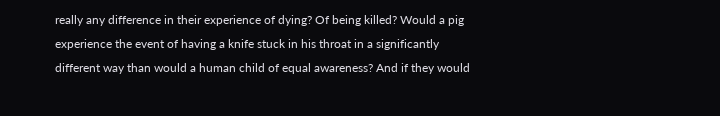really any difference in their experience of dying? Of being killed? Would a pig experience the event of having a knife stuck in his throat in a significantly different way than would a human child of equal awareness? And if they would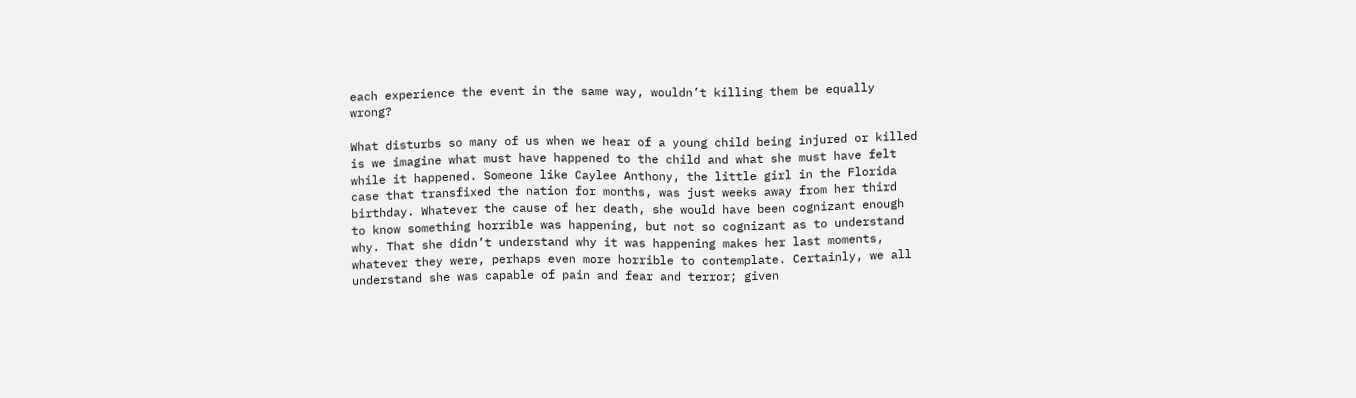each experience the event in the same way, wouldn’t killing them be equally wrong?

What disturbs so many of us when we hear of a young child being injured or killed is we imagine what must have happened to the child and what she must have felt while it happened. Someone like Caylee Anthony, the little girl in the Florida case that transfixed the nation for months, was just weeks away from her third birthday. Whatever the cause of her death, she would have been cognizant enough to know something horrible was happening, but not so cognizant as to understand why. That she didn’t understand why it was happening makes her last moments, whatever they were, perhaps even more horrible to contemplate. Certainly, we all understand she was capable of pain and fear and terror; given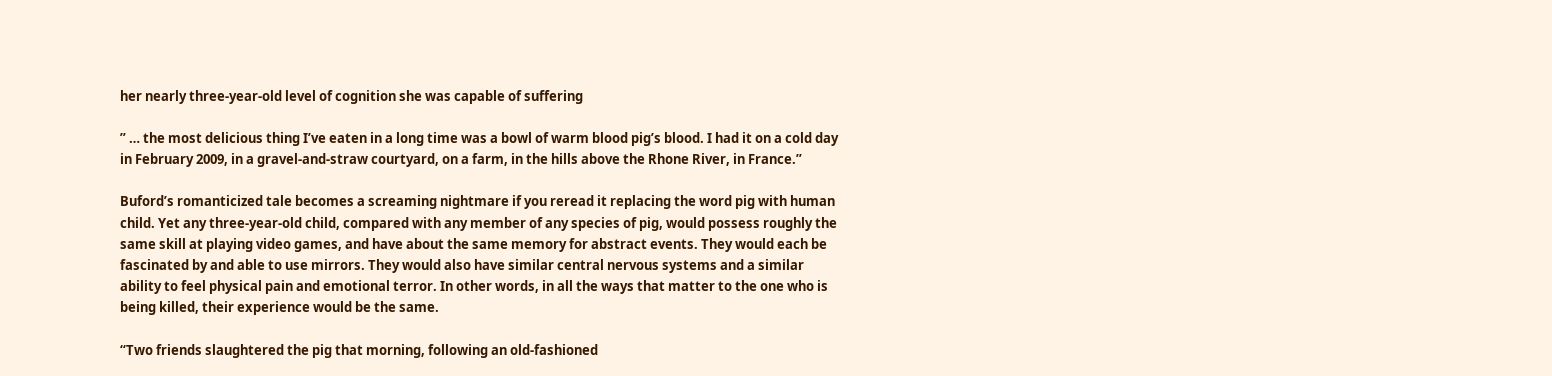her nearly three-year-old level of cognition she was capable of suffering

” … the most delicious thing I’ve eaten in a long time was a bowl of warm blood pig’s blood. I had it on a cold day in February 2009, in a gravel-and-straw courtyard, on a farm, in the hills above the Rhone River, in France.”

Buford’s romanticized tale becomes a screaming nightmare if you reread it replacing the word pig with human child. Yet any three-year-old child, compared with any member of any species of pig, would possess roughly the same skill at playing video games, and have about the same memory for abstract events. They would each be fascinated by and able to use mirrors. They would also have similar central nervous systems and a similar ability to feel physical pain and emotional terror. In other words, in all the ways that matter to the one who is being killed, their experience would be the same.

“Two friends slaughtered the pig that morning, following an old-fashioned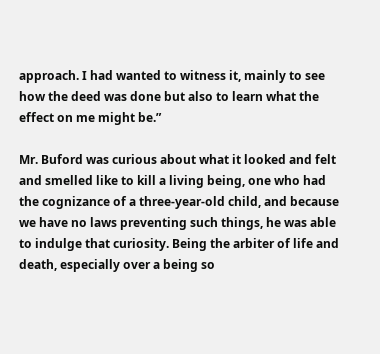approach. I had wanted to witness it, mainly to see how the deed was done but also to learn what the effect on me might be.”

Mr. Buford was curious about what it looked and felt and smelled like to kill a living being, one who had the cognizance of a three-year-old child, and because we have no laws preventing such things, he was able to indulge that curiosity. Being the arbiter of life and death, especially over a being so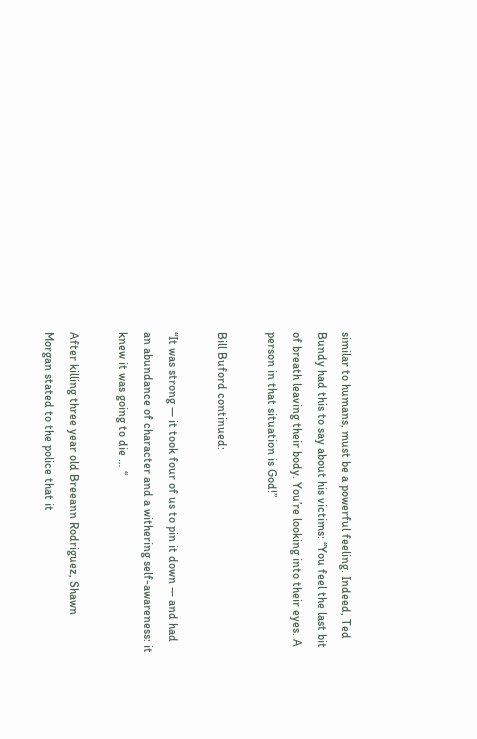similar to humans, must be a powerful feeling. Indeed, Ted Bundy had this to say about his victims: “You feel the last bit of breath leaving their body. You’re looking into their eyes. A person in that situation is God!”

Bill Buford continued:

“It was strong — it took four of us to pin it down — and had an abundance of character and a withering self-awareness: it knew it was going to die … “

After killing three year old Breeann Rodriguez, Shawn Morgan stated to the police that it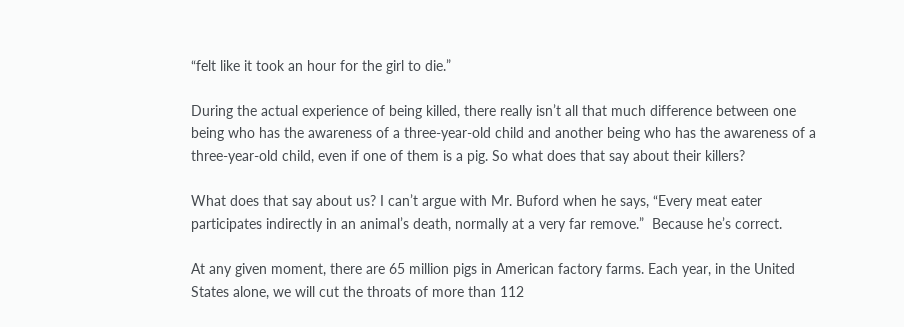“felt like it took an hour for the girl to die.”

During the actual experience of being killed, there really isn’t all that much difference between one being who has the awareness of a three-year-old child and another being who has the awareness of a three-year-old child, even if one of them is a pig. So what does that say about their killers?

What does that say about us? I can’t argue with Mr. Buford when he says, “Every meat eater participates indirectly in an animal’s death, normally at a very far remove.”  Because he’s correct.

At any given moment, there are 65 million pigs in American factory farms. Each year, in the United States alone, we will cut the throats of more than 112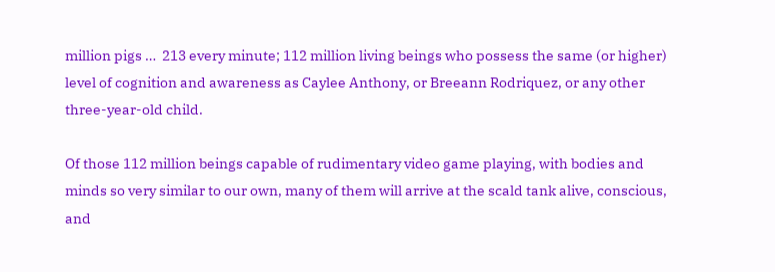million pigs …  213 every minute; 112 million living beings who possess the same (or higher) level of cognition and awareness as Caylee Anthony, or Breeann Rodriquez, or any other three-year-old child.

Of those 112 million beings capable of rudimentary video game playing, with bodies and minds so very similar to our own, many of them will arrive at the scald tank alive, conscious, and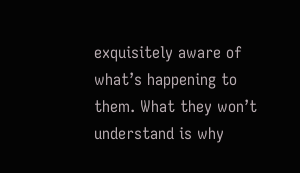exquisitely aware of what’s happening to them. What they won’t understand is why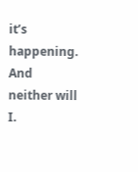it’s happening. And neither will I.